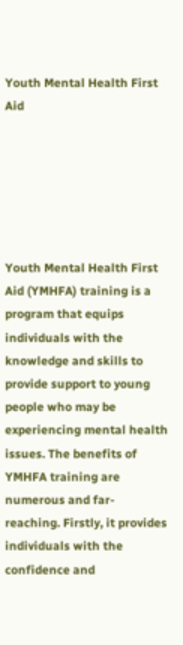Youth Mental Health First Aid






Youth Mental Health First Aid (YMHFA) training is a program that equips individuals with the knowledge and skills to provide support to young people who may be experiencing mental health issues. The benefits of YMHFA training are numerous and far-reaching. Firstly, it provides individuals with the confidence and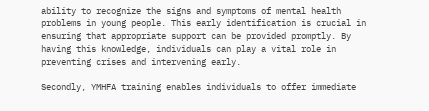ability to recognize the signs and symptoms of mental health problems in young people. This early identification is crucial in ensuring that appropriate support can be provided promptly. By having this knowledge, individuals can play a vital role in preventing crises and intervening early.

Secondly, YMHFA training enables individuals to offer immediate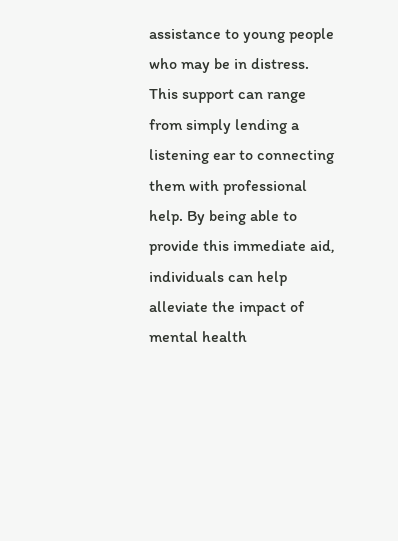assistance to young people who may be in distress. This support can range from simply lending a listening ear to connecting them with professional help. By being able to provide this immediate aid, individuals can help alleviate the impact of mental health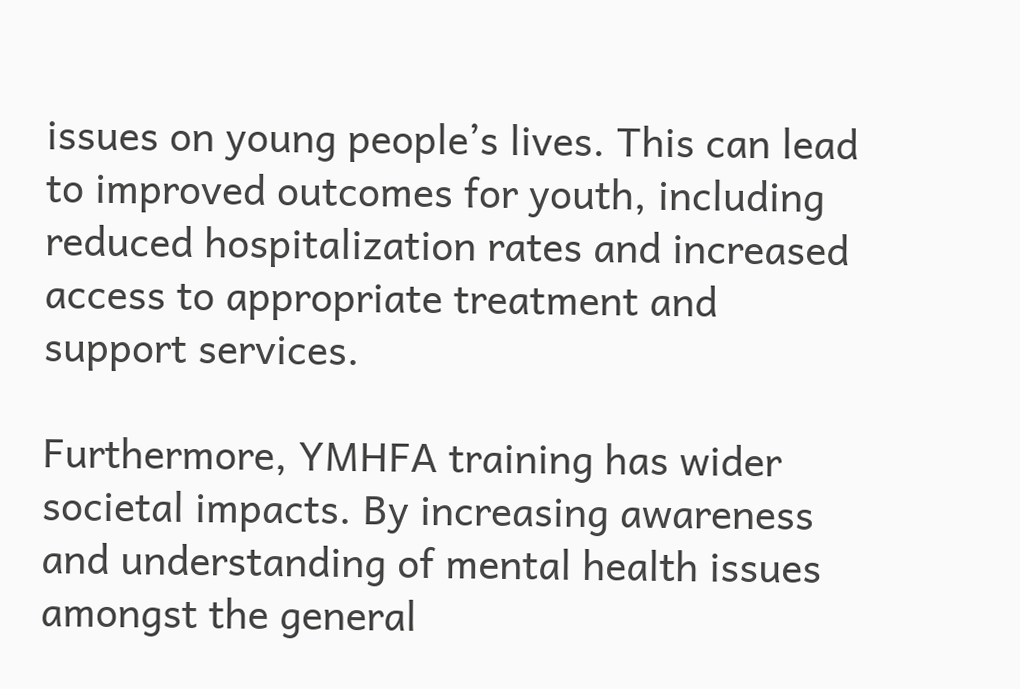issues on young people’s lives. This can lead to improved outcomes for youth, including reduced hospitalization rates and increased access to appropriate treatment and support services.

Furthermore, YMHFA training has wider societal impacts. By increasing awareness and understanding of mental health issues amongst the general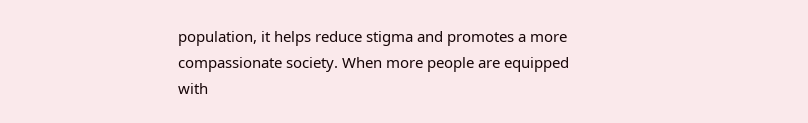population, it helps reduce stigma and promotes a more compassionate society. When more people are equipped with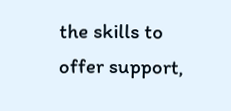the skills to offer support,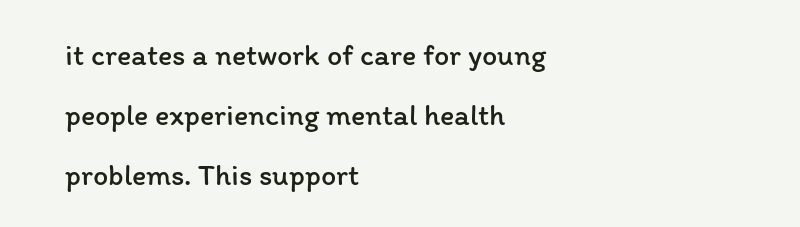it creates a network of care for young people experiencing mental health problems. This support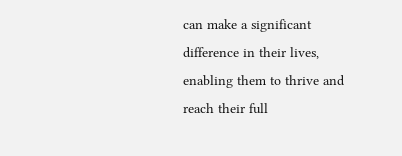can make a significant difference in their lives, enabling them to thrive and reach their full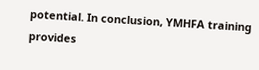potential. In conclusion, YMHFA training provides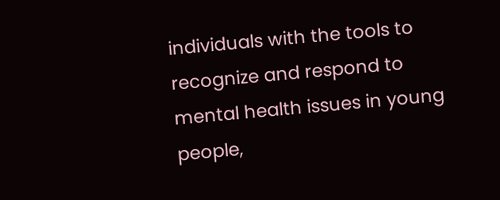individuals with the tools to recognize and respond to mental health issues in young people,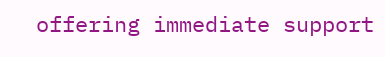offering immediate support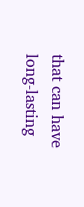that can have long-lasting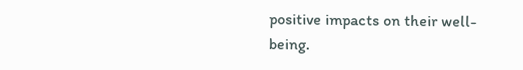positive impacts on their well-being.